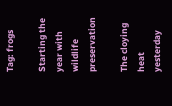Tag: frogs

Starting the year with wildlife preservation

The cloying heat yesterday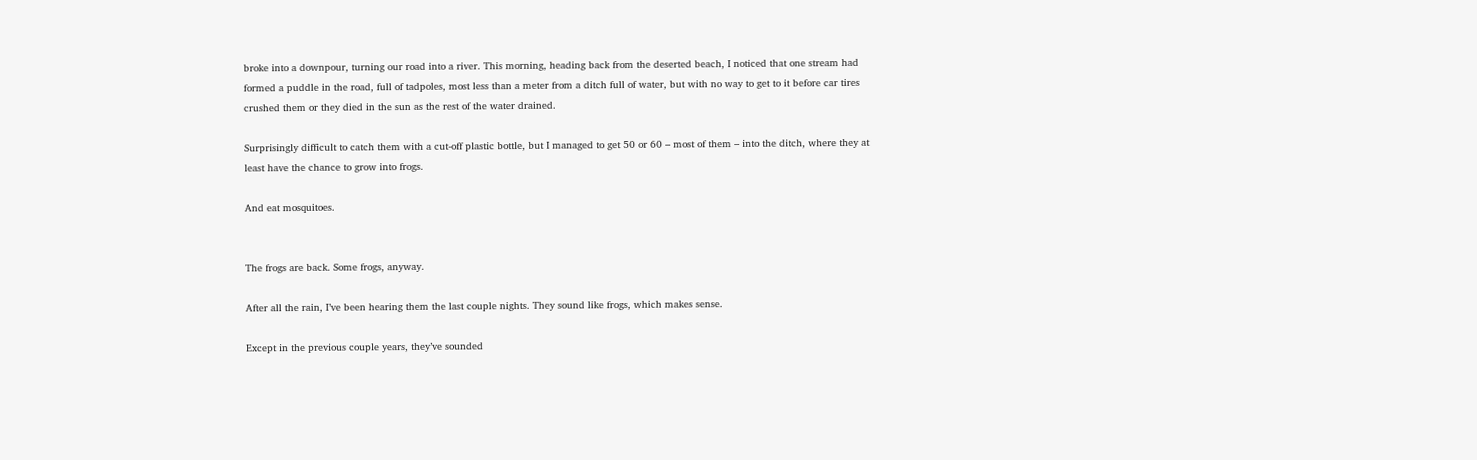broke into a downpour, turning our road into a river. This morning, heading back from the deserted beach, I noticed that one stream had formed a puddle in the road, full of tadpoles, most less than a meter from a ditch full of water, but with no way to get to it before car tires crushed them or they died in the sun as the rest of the water drained.

Surprisingly difficult to catch them with a cut-off plastic bottle, but I managed to get 50 or 60 – most of them – into the ditch, where they at least have the chance to grow into frogs.

And eat mosquitoes.


The frogs are back. Some frogs, anyway.

After all the rain, I’ve been hearing them the last couple nights. They sound like frogs, which makes sense.

Except in the previous couple years, they’ve sounded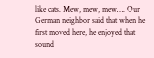like cats. Mew, mew, mew…. Our German neighbor said that when he first moved here, he enjoyed that sound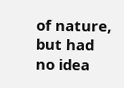of nature, but had no idea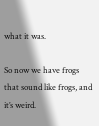what it was.

So now we have frogs that sound like frogs, and it’s weird.